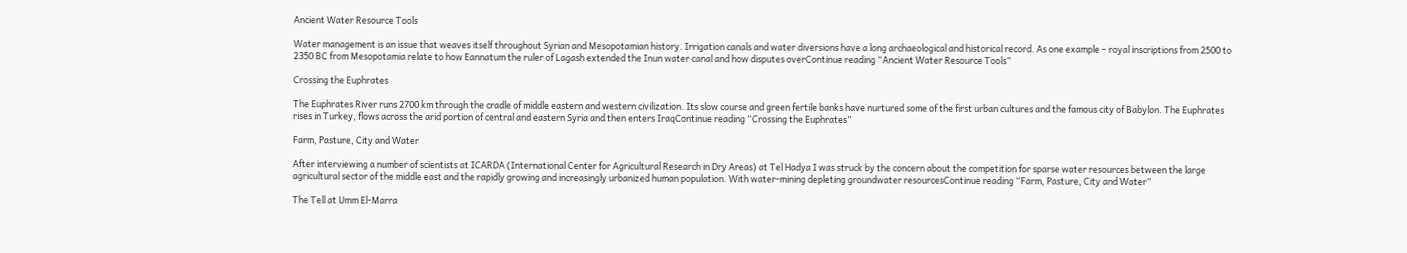Ancient Water Resource Tools

Water management is an issue that weaves itself throughout Syrian and Mesopotamian history. Irrigation canals and water diversions have a long archaeological and historical record. As one example – royal inscriptions from 2500 to 2350 BC from Mesopotamia relate to how Eannatum the ruler of Lagash extended the Inun water canal and how disputes overContinue reading “Ancient Water Resource Tools”

Crossing the Euphrates

The Euphrates River runs 2700 km through the cradle of middle eastern and western civilization. Its slow course and green fertile banks have nurtured some of the first urban cultures and the famous city of Babylon. The Euphrates rises in Turkey, flows across the arid portion of central and eastern Syria and then enters IraqContinue reading “Crossing the Euphrates”

Farm, Pasture, City and Water

After interviewing a number of scientists at ICARDA (International Center for Agricultural Research in Dry Areas) at Tel Hadya I was struck by the concern about the competition for sparse water resources between the large agricultural sector of the middle east and the rapidly growing and increasingly urbanized human population. With water-mining depleting groundwater resourcesContinue reading “Farm, Pasture, City and Water”

The Tell at Umm El-Marra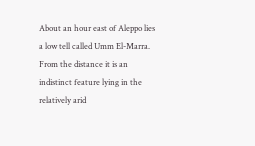About an hour east of Aleppo lies a low tell called Umm El-Marra. From the distance it is an indistinct feature lying in the relatively arid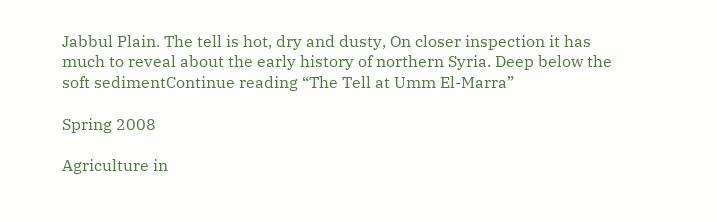Jabbul Plain. The tell is hot, dry and dusty, On closer inspection it has much to reveal about the early history of northern Syria. Deep below the soft sedimentContinue reading “The Tell at Umm El-Marra”

Spring 2008

Agriculture in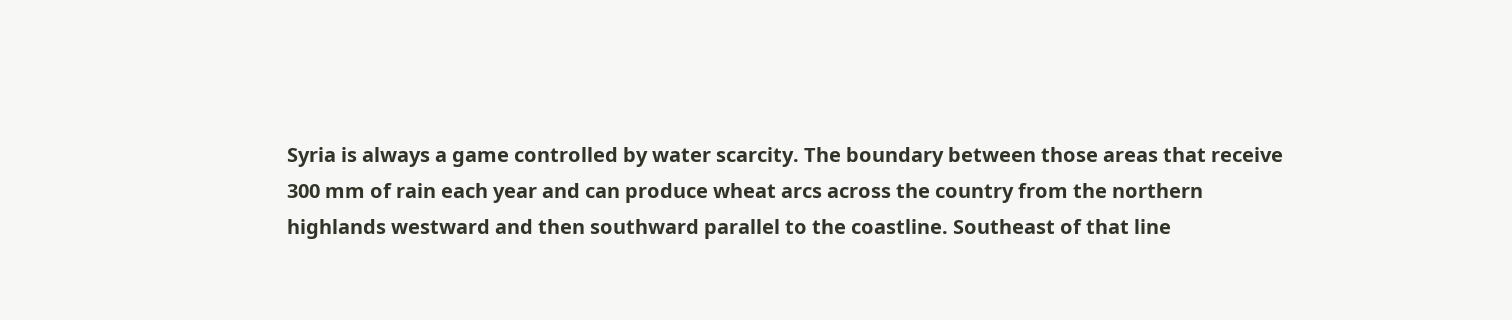Syria is always a game controlled by water scarcity. The boundary between those areas that receive 300 mm of rain each year and can produce wheat arcs across the country from the northern highlands westward and then southward parallel to the coastline. Southeast of that line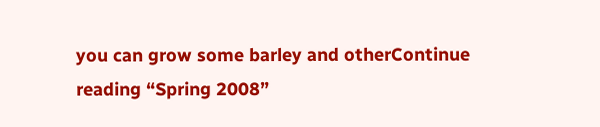you can grow some barley and otherContinue reading “Spring 2008”